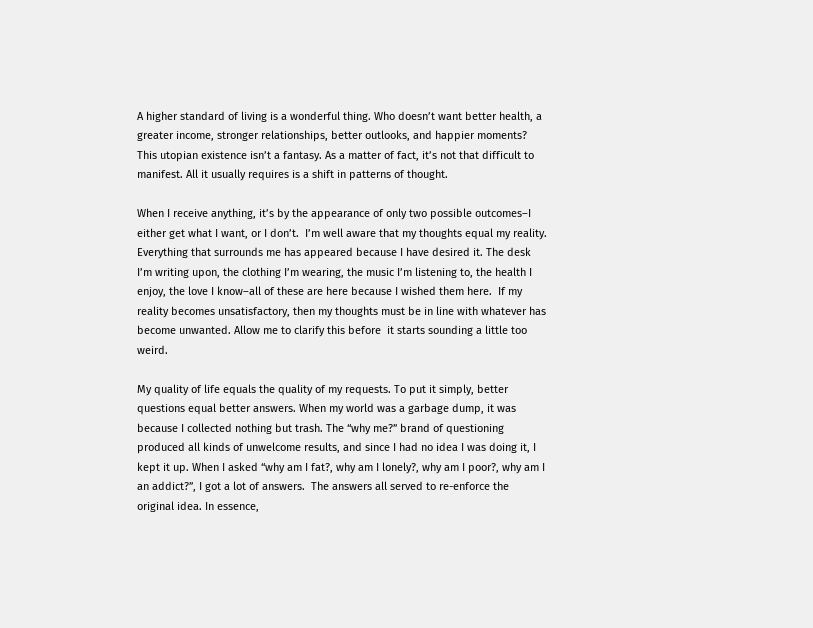A higher standard of living is a wonderful thing. Who doesn’t want better health, a greater income, stronger relationships, better outlooks, and happier moments? This utopian existence isn’t a fantasy. As a matter of fact, it’s not that difficult to manifest. All it usually requires is a shift in patterns of thought.

When I receive anything, it’s by the appearance of only two possible outcomes–I either get what I want, or I don’t.  I’m well aware that my thoughts equal my reality. Everything that surrounds me has appeared because I have desired it. The desk I’m writing upon, the clothing I’m wearing, the music I’m listening to, the health I enjoy, the love I know–all of these are here because I wished them here.  If my reality becomes unsatisfactory, then my thoughts must be in line with whatever has become unwanted. Allow me to clarify this before  it starts sounding a little too weird.

My quality of life equals the quality of my requests. To put it simply, better questions equal better answers. When my world was a garbage dump, it was because I collected nothing but trash. The “why me?” brand of questioning produced all kinds of unwelcome results, and since I had no idea I was doing it, I kept it up. When I asked “why am I fat?, why am I lonely?, why am I poor?, why am I an addict?”, I got a lot of answers.  The answers all served to re-enforce the original idea. In essence,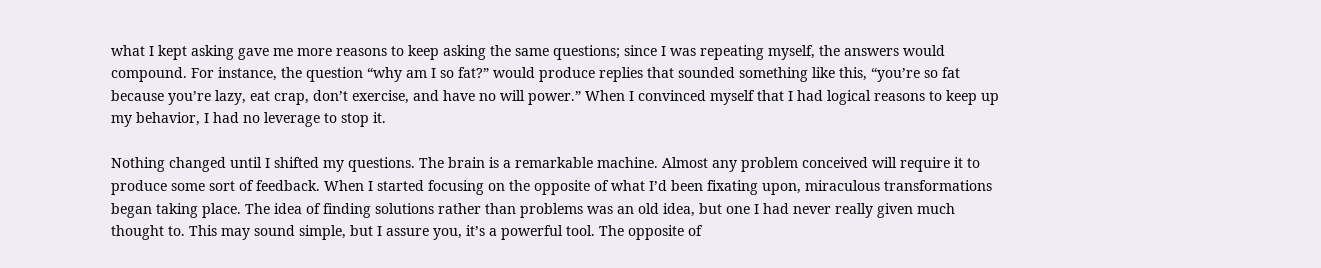what I kept asking gave me more reasons to keep asking the same questions; since I was repeating myself, the answers would compound. For instance, the question “why am I so fat?” would produce replies that sounded something like this, “you’re so fat because you’re lazy, eat crap, don’t exercise, and have no will power.” When I convinced myself that I had logical reasons to keep up my behavior, I had no leverage to stop it.

Nothing changed until I shifted my questions. The brain is a remarkable machine. Almost any problem conceived will require it to produce some sort of feedback. When I started focusing on the opposite of what I’d been fixating upon, miraculous transformations began taking place. The idea of finding solutions rather than problems was an old idea, but one I had never really given much thought to. This may sound simple, but I assure you, it’s a powerful tool. The opposite of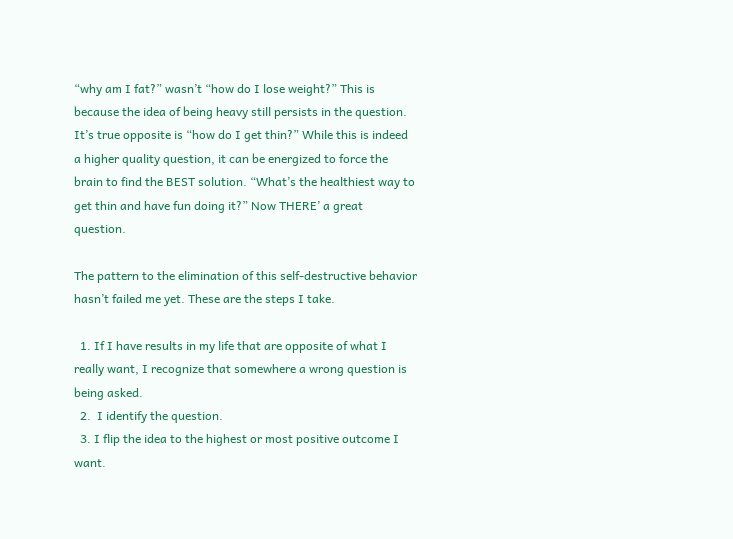“why am I fat?” wasn’t “how do I lose weight?” This is because the idea of being heavy still persists in the question. It’s true opposite is “how do I get thin?” While this is indeed a higher quality question, it can be energized to force the brain to find the BEST solution. “What’s the healthiest way to get thin and have fun doing it?” Now THERE’ a great question.

The pattern to the elimination of this self-destructive behavior hasn’t failed me yet. These are the steps I take.

  1. If I have results in my life that are opposite of what I really want, I recognize that somewhere a wrong question is being asked.
  2.  I identify the question.
  3. I flip the idea to the highest or most positive outcome I want.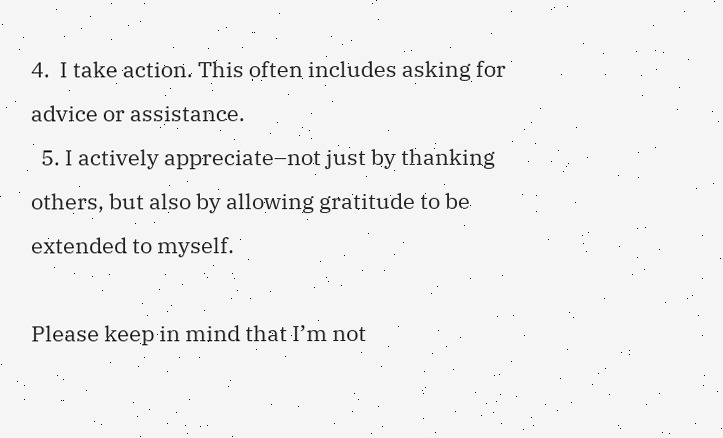4.  I take action. This often includes asking for advice or assistance.
  5. I actively appreciate–not just by thanking others, but also by allowing gratitude to be extended to myself.

Please keep in mind that I’m not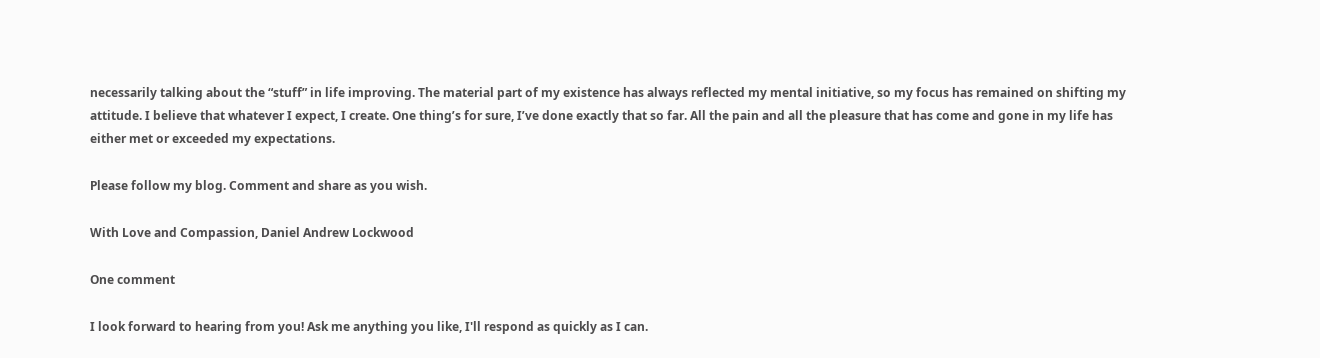necessarily talking about the “stuff” in life improving. The material part of my existence has always reflected my mental initiative, so my focus has remained on shifting my attitude. I believe that whatever I expect, I create. One thing’s for sure, I’ve done exactly that so far. All the pain and all the pleasure that has come and gone in my life has either met or exceeded my expectations.

Please follow my blog. Comment and share as you wish.

With Love and Compassion, Daniel Andrew Lockwood

One comment

I look forward to hearing from you! Ask me anything you like, I'll respond as quickly as I can.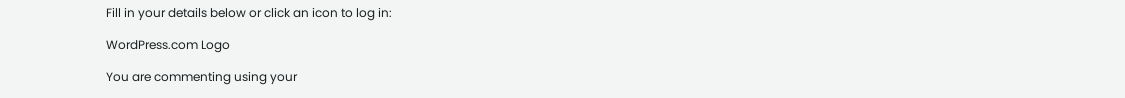Fill in your details below or click an icon to log in:

WordPress.com Logo

You are commenting using your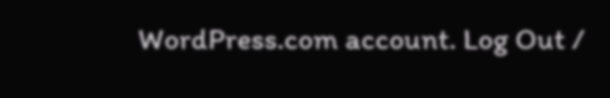WordPress.com account. Log Out /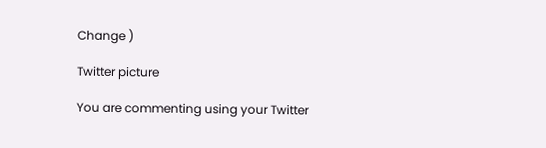Change )

Twitter picture

You are commenting using your Twitter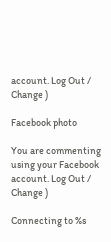account. Log Out /  Change )

Facebook photo

You are commenting using your Facebook account. Log Out /  Change )

Connecting to %s